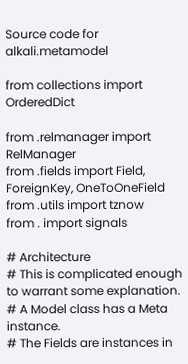Source code for alkali.metamodel

from collections import OrderedDict

from .relmanager import RelManager
from .fields import Field, ForeignKey, OneToOneField
from .utils import tznow
from . import signals

# Architecture
# This is complicated enough to warrant some explanation.
# A Model class has a Meta instance.
# The Fields are instances in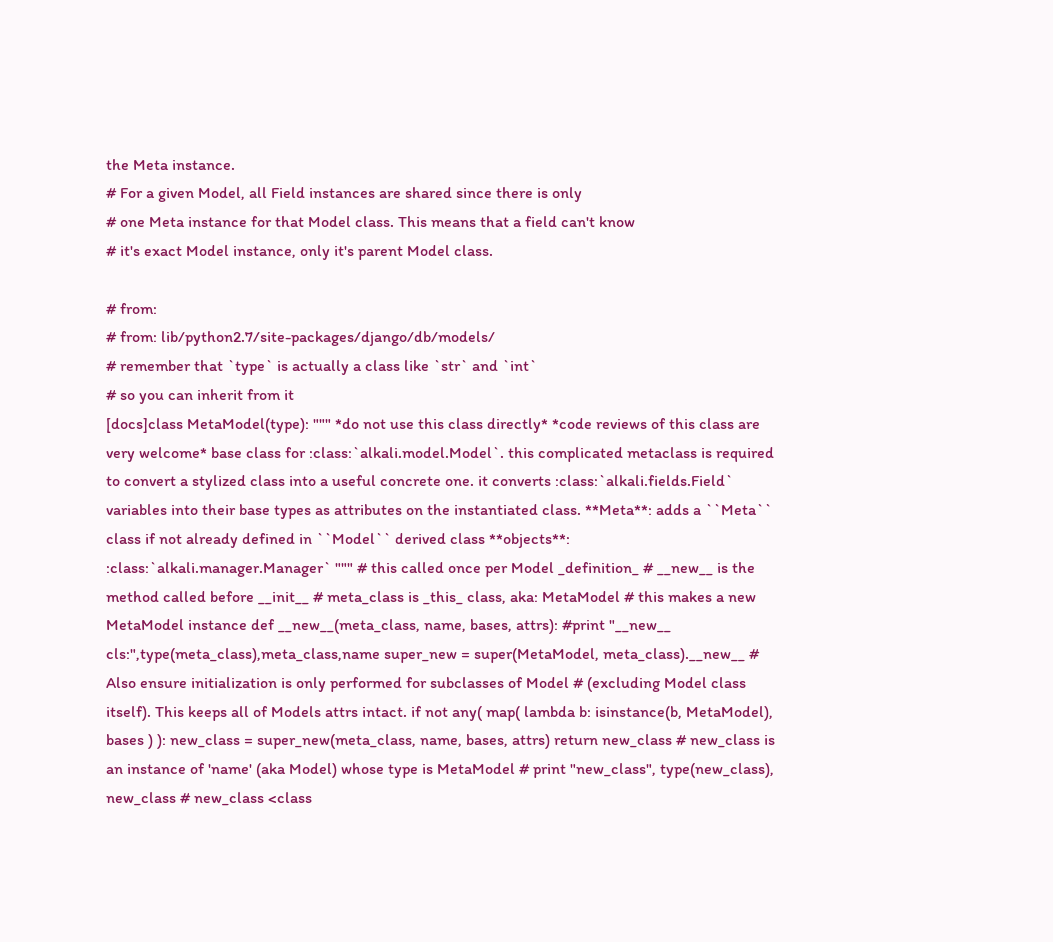the Meta instance.
# For a given Model, all Field instances are shared since there is only
# one Meta instance for that Model class. This means that a field can't know
# it's exact Model instance, only it's parent Model class.

# from:
# from: lib/python2.7/site-packages/django/db/models/
# remember that `type` is actually a class like `str` and `int`
# so you can inherit from it
[docs]class MetaModel(type): """ *do not use this class directly* *code reviews of this class are very welcome* base class for :class:`alkali.model.Model`. this complicated metaclass is required to convert a stylized class into a useful concrete one. it converts :class:`alkali.fields.Field` variables into their base types as attributes on the instantiated class. **Meta**: adds a ``Meta`` class if not already defined in ``Model`` derived class **objects**: :class:`alkali.manager.Manager` """ # this called once per Model _definition_ # __new__ is the method called before __init__ # meta_class is _this_ class, aka: MetaModel # this makes a new MetaModel instance def __new__(meta_class, name, bases, attrs): #print "__new__ cls:",type(meta_class),meta_class,name super_new = super(MetaModel, meta_class).__new__ # Also ensure initialization is only performed for subclasses of Model # (excluding Model class itself). This keeps all of Models attrs intact. if not any( map( lambda b: isinstance(b, MetaModel), bases ) ): new_class = super_new(meta_class, name, bases, attrs) return new_class # new_class is an instance of 'name' (aka Model) whose type is MetaModel # print "new_class", type(new_class), new_class # new_class <class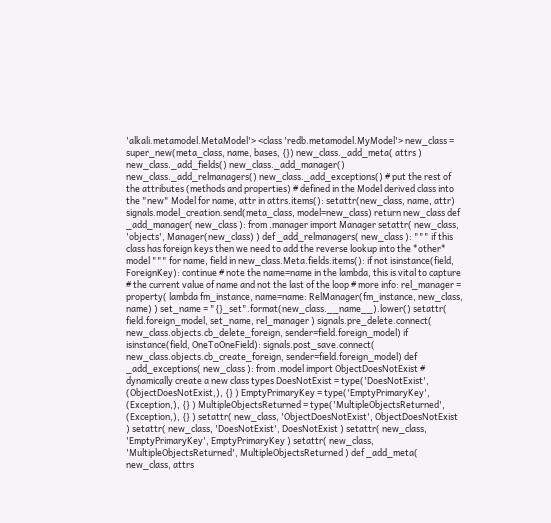'alkali.metamodel.MetaModel'> <class 'redb.metamodel.MyModel'> new_class = super_new(meta_class, name, bases, {}) new_class._add_meta( attrs ) new_class._add_fields() new_class._add_manager() new_class._add_relmanagers() new_class._add_exceptions() # put the rest of the attributes (methods and properties) # defined in the Model derived class into the "new" Model for name, attr in attrs.items(): setattr(new_class, name, attr) signals.model_creation.send(meta_class, model=new_class) return new_class def _add_manager( new_class ): from .manager import Manager setattr( new_class, 'objects', Manager(new_class) ) def _add_relmanagers( new_class ): """ if this class has foreign keys then we need to add the reverse lookup into the *other* model """ for name, field in new_class.Meta.fields.items(): if not isinstance(field, ForeignKey): continue # note the name=name in the lambda, this is vital to capture # the current value of name and not the last of the loop # more info: rel_manager = property( lambda fm_instance, name=name: RelManager(fm_instance, new_class, name) ) set_name = "{}_set".format(new_class.__name__).lower() setattr( field.foreign_model, set_name, rel_manager ) signals.pre_delete.connect( new_class.objects.cb_delete_foreign, sender=field.foreign_model) if isinstance(field, OneToOneField): signals.post_save.connect( new_class.objects.cb_create_foreign, sender=field.foreign_model) def _add_exceptions( new_class ): from .model import ObjectDoesNotExist # dynamically create a new class types DoesNotExist = type('DoesNotExist', (ObjectDoesNotExist,), {} ) EmptyPrimaryKey = type('EmptyPrimaryKey', (Exception,), {} ) MultipleObjectsReturned = type('MultipleObjectsReturned', (Exception,), {} ) setattr( new_class, 'ObjectDoesNotExist', ObjectDoesNotExist ) setattr( new_class, 'DoesNotExist', DoesNotExist ) setattr( new_class, 'EmptyPrimaryKey', EmptyPrimaryKey ) setattr( new_class, 'MultipleObjectsReturned', MultipleObjectsReturned ) def _add_meta( new_class, attrs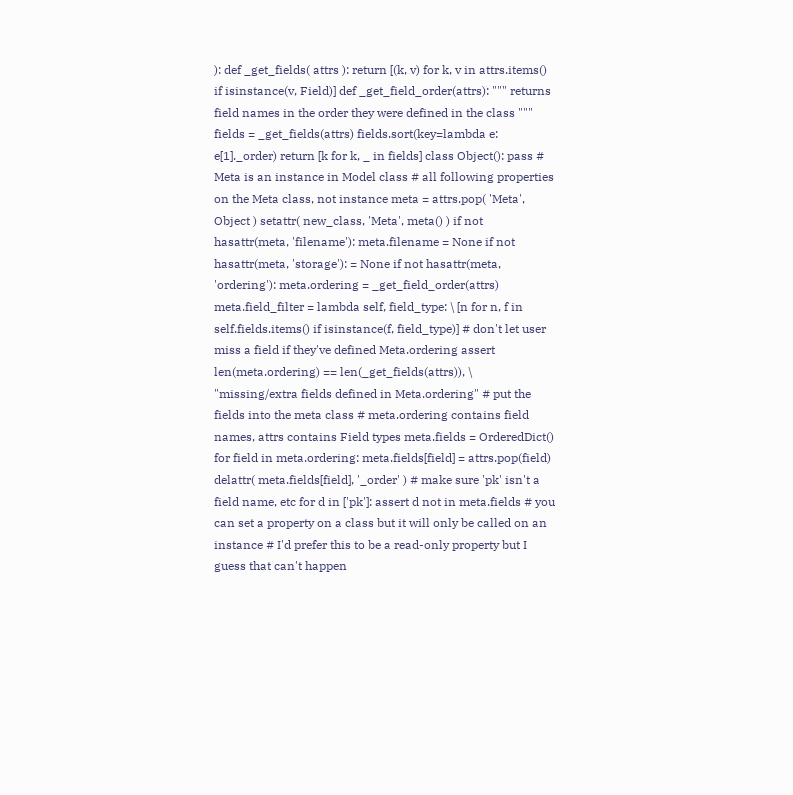): def _get_fields( attrs ): return [(k, v) for k, v in attrs.items() if isinstance(v, Field)] def _get_field_order(attrs): """ returns field names in the order they were defined in the class """ fields = _get_fields(attrs) fields.sort(key=lambda e: e[1]._order) return [k for k, _ in fields] class Object(): pass # Meta is an instance in Model class # all following properties on the Meta class, not instance meta = attrs.pop( 'Meta', Object ) setattr( new_class, 'Meta', meta() ) if not hasattr(meta, 'filename'): meta.filename = None if not hasattr(meta, 'storage'): = None if not hasattr(meta, 'ordering'): meta.ordering = _get_field_order(attrs) meta.field_filter = lambda self, field_type: \ [n for n, f in self.fields.items() if isinstance(f, field_type)] # don't let user miss a field if they've defined Meta.ordering assert len(meta.ordering) == len(_get_fields(attrs)), \ "missing/extra fields defined in Meta.ordering" # put the fields into the meta class # meta.ordering contains field names, attrs contains Field types meta.fields = OrderedDict() for field in meta.ordering: meta.fields[field] = attrs.pop(field) delattr( meta.fields[field], '_order' ) # make sure 'pk' isn't a field name, etc for d in ['pk']: assert d not in meta.fields # you can set a property on a class but it will only be called on an instance # I'd prefer this to be a read-only property but I guess that can't happen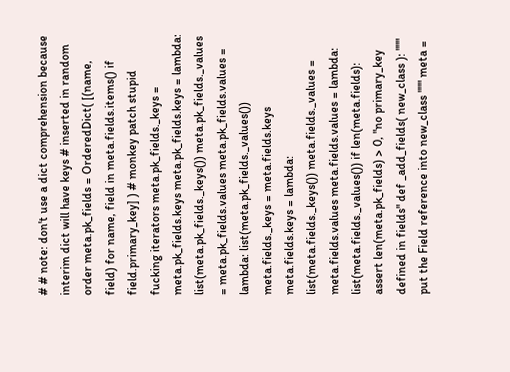# # note: don't use a dict comprehension because interim dict will have keys # inserted in random order meta.pk_fields = OrderedDict( [(name, field) for name, field in meta.fields.items() if field.primary_key] ) # monkey patch stupid fucking iterators meta.pk_fields._keys = meta.pk_fields.keys meta.pk_fields.keys = lambda: list(meta.pk_fields._keys()) meta.pk_fields._values = meta.pk_fields.values meta.pk_fields.values = lambda: list(meta.pk_fields._values()) meta.fields._keys = meta.fields.keys meta.fields.keys = lambda: list(meta.fields._keys()) meta.fields._values = meta.fields.values meta.fields.values = lambda: list(meta.fields._values()) if len(meta.fields): assert len(meta.pk_fields) > 0, "no primary_key defined in fields" def _add_fields( new_class ): """ put the Field reference into new_class """ meta =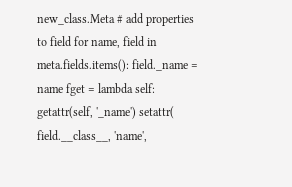new_class.Meta # add properties to field for name, field in meta.fields.items(): field._name = name fget = lambda self: getattr(self, '_name') setattr( field.__class__, 'name',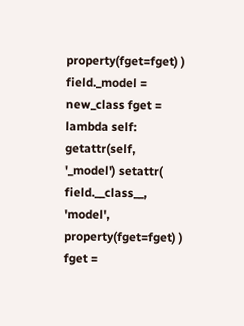property(fget=fget) ) field._model = new_class fget = lambda self: getattr(self, '_model') setattr( field.__class__, 'model', property(fget=fget) ) fget =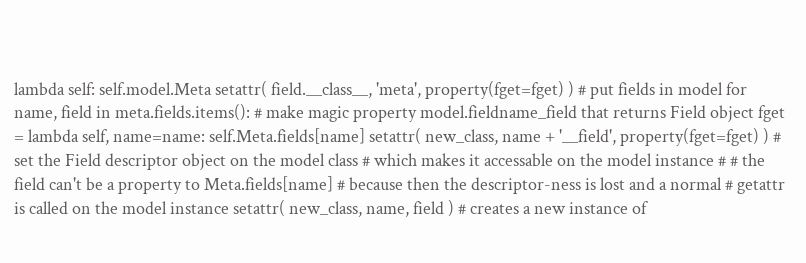lambda self: self.model.Meta setattr( field.__class__, 'meta', property(fget=fget) ) # put fields in model for name, field in meta.fields.items(): # make magic property model.fieldname_field that returns Field object fget = lambda self, name=name: self.Meta.fields[name] setattr( new_class, name + '__field', property(fget=fget) ) # set the Field descriptor object on the model class # which makes it accessable on the model instance # # the field can't be a property to Meta.fields[name] # because then the descriptor-ness is lost and a normal # getattr is called on the model instance setattr( new_class, name, field ) # creates a new instance of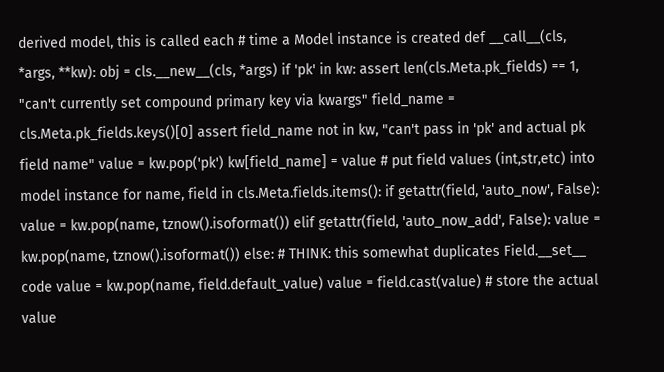derived model, this is called each # time a Model instance is created def __call__(cls, *args, **kw): obj = cls.__new__(cls, *args) if 'pk' in kw: assert len(cls.Meta.pk_fields) == 1, "can't currently set compound primary key via kwargs" field_name = cls.Meta.pk_fields.keys()[0] assert field_name not in kw, "can't pass in 'pk' and actual pk field name" value = kw.pop('pk') kw[field_name] = value # put field values (int,str,etc) into model instance for name, field in cls.Meta.fields.items(): if getattr(field, 'auto_now', False): value = kw.pop(name, tznow().isoformat()) elif getattr(field, 'auto_now_add', False): value = kw.pop(name, tznow().isoformat()) else: # THINK: this somewhat duplicates Field.__set__ code value = kw.pop(name, field.default_value) value = field.cast(value) # store the actual value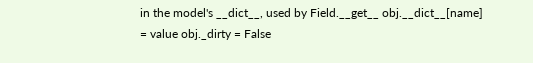in the model's __dict__, used by Field.__get__ obj.__dict__[name] = value obj._dirty = False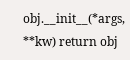obj.__init__(*args, **kw) return obj